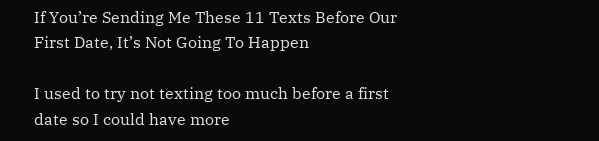If You’re Sending Me These 11 Texts Before Our First Date, It’s Not Going To Happen

I used to try not texting too much before a first date so I could have more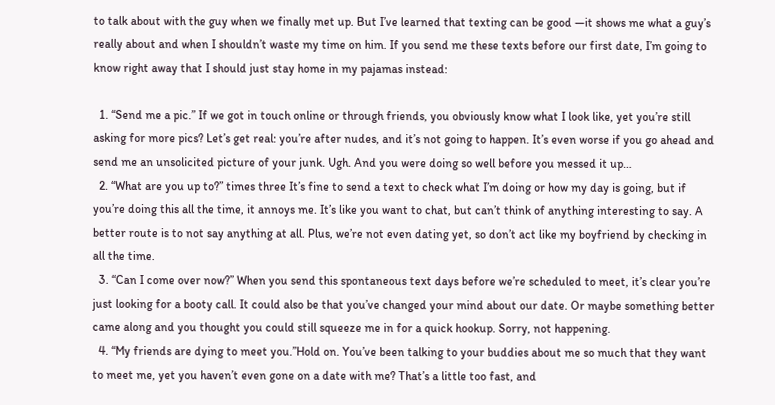to talk about with the guy when we finally met up. But I’ve learned that texting can be good —it shows me what a guy’s really about and when I shouldn’t waste my time on him. If you send me these texts before our first date, I’m going to know right away that I should just stay home in my pajamas instead:

  1. “Send me a pic.” If we got in touch online or through friends, you obviously know what I look like, yet you’re still asking for more pics? Let’s get real: you’re after nudes, and it’s not going to happen. It’s even worse if you go ahead and send me an unsolicited picture of your junk. Ugh. And you were doing so well before you messed it up…
  2. “What are you up to?” times three It’s fine to send a text to check what I’m doing or how my day is going, but if you’re doing this all the time, it annoys me. It’s like you want to chat, but can’t think of anything interesting to say. A better route is to not say anything at all. Plus, we’re not even dating yet, so don’t act like my boyfriend by checking in all the time.
  3. “Can I come over now?” When you send this spontaneous text days before we’re scheduled to meet, it’s clear you’re just looking for a booty call. It could also be that you’ve changed your mind about our date. Or maybe something better came along and you thought you could still squeeze me in for a quick hookup. Sorry, not happening.
  4. “My friends are dying to meet you.”Hold on. You’ve been talking to your buddies about me so much that they want to meet me, yet you haven’t even gone on a date with me? That’s a little too fast, and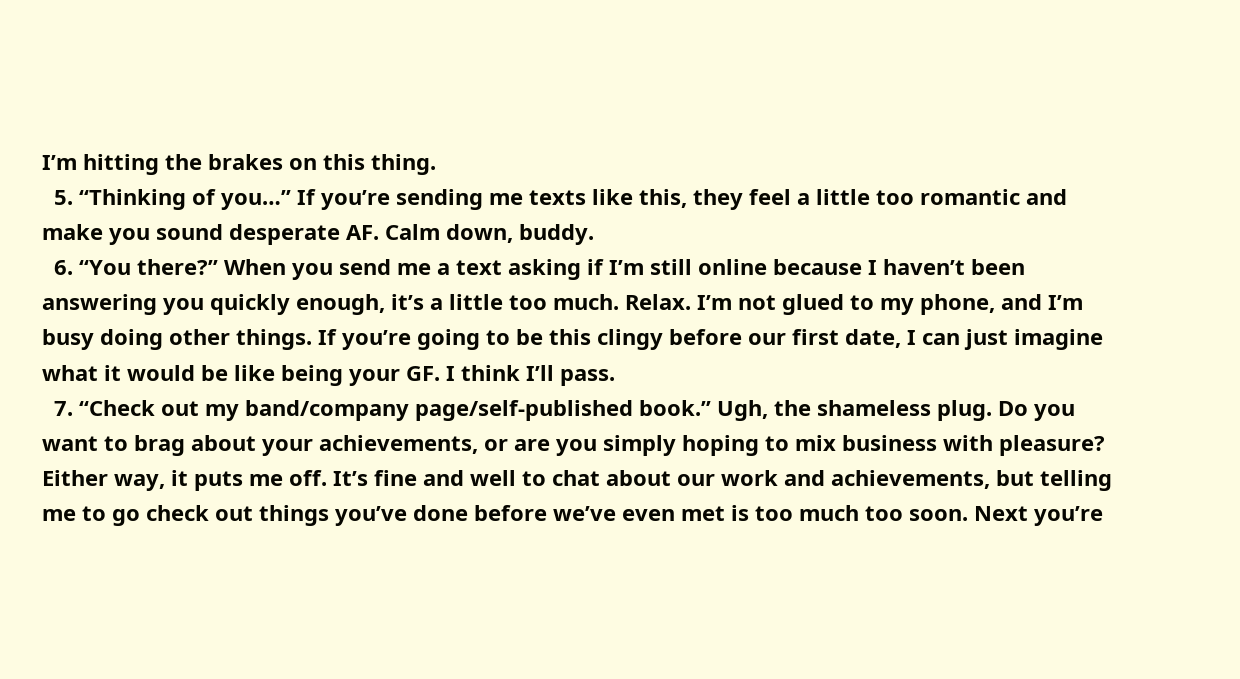I’m hitting the brakes on this thing.
  5. “Thinking of you…” If you’re sending me texts like this, they feel a little too romantic and make you sound desperate AF. Calm down, buddy.
  6. “You there?” When you send me a text asking if I’m still online because I haven’t been answering you quickly enough, it’s a little too much. Relax. I’m not glued to my phone, and I’m busy doing other things. If you’re going to be this clingy before our first date, I can just imagine what it would be like being your GF. I think I’ll pass.
  7. “Check out my band/company page/self-published book.” Ugh, the shameless plug. Do you want to brag about your achievements, or are you simply hoping to mix business with pleasure? Either way, it puts me off. It’s fine and well to chat about our work and achievements, but telling me to go check out things you’ve done before we’ve even met is too much too soon. Next you’re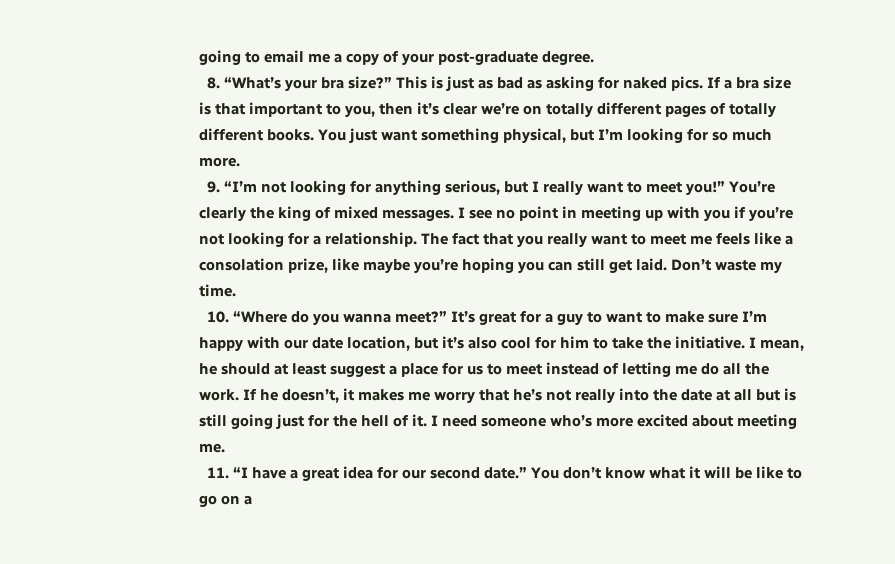going to email me a copy of your post-graduate degree.
  8. “What’s your bra size?” This is just as bad as asking for naked pics. If a bra size is that important to you, then it’s clear we’re on totally different pages of totally different books. You just want something physical, but I’m looking for so much more.
  9. “I’m not looking for anything serious, but I really want to meet you!” You’re clearly the king of mixed messages. I see no point in meeting up with you if you’re not looking for a relationship. The fact that you really want to meet me feels like a consolation prize, like maybe you’re hoping you can still get laid. Don’t waste my time.
  10. “Where do you wanna meet?” It’s great for a guy to want to make sure I’m happy with our date location, but it’s also cool for him to take the initiative. I mean, he should at least suggest a place for us to meet instead of letting me do all the work. If he doesn’t, it makes me worry that he’s not really into the date at all but is still going just for the hell of it. I need someone who’s more excited about meeting me.
  11. “I have a great idea for our second date.” You don’t know what it will be like to go on a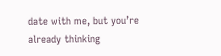date with me, but you’re already thinking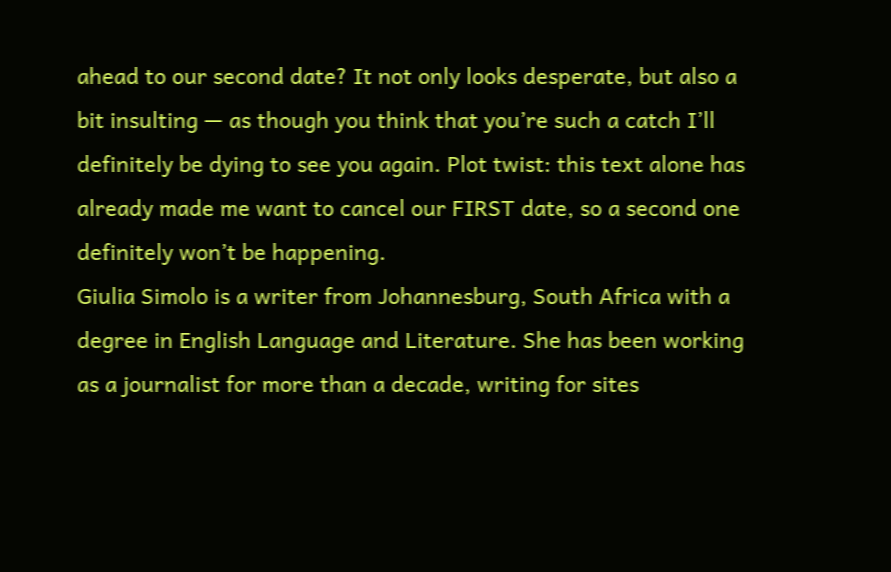ahead to our second date? It not only looks desperate, but also a bit insulting — as though you think that you’re such a catch I’ll definitely be dying to see you again. Plot twist: this text alone has already made me want to cancel our FIRST date, so a second one definitely won’t be happening.
Giulia Simolo is a writer from Johannesburg, South Africa with a degree in English Language and Literature. She has been working as a journalist for more than a decade, writing for sites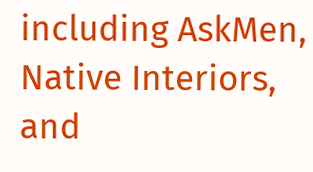including AskMen, Native Interiors, and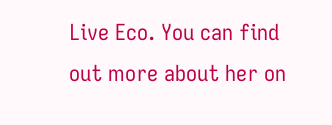Live Eco. You can find out more about her on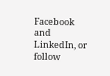Facebook and LinkedIn, or follow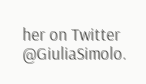her on Twitter @GiuliaSimolo.